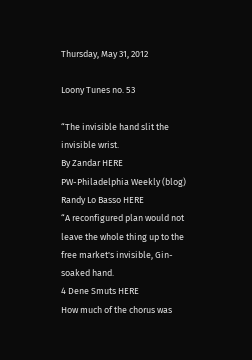Thursday, May 31, 2012

Loony Tunes no. 53

“The invisible hand slit the invisible wrist.
By Zandar HERE
PW-Philadelphia Weekly (blog) Randy Lo Basso HERE
“A reconfigured plan would not leave the whole thing up to the free market's invisible, Gin-soaked hand.
4 Dene Smuts HERE
How much of the chorus was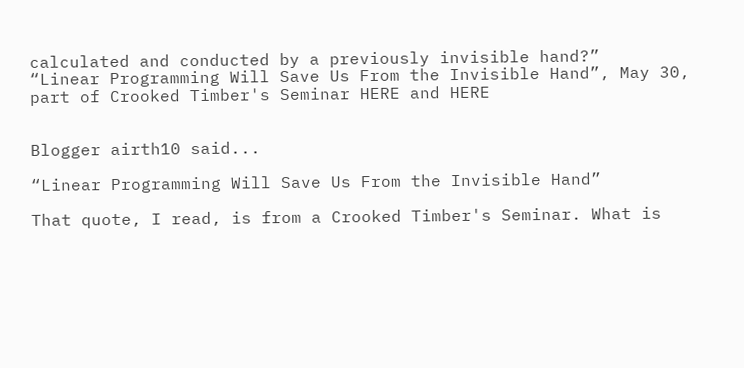calculated and conducted by a previously invisible hand?”
“Linear Programming Will Save Us From the Invisible Hand”, May 30, part of Crooked Timber's Seminar HERE and HERE


Blogger airth10 said...

“Linear Programming Will Save Us From the Invisible Hand”

That quote, I read, is from a Crooked Timber's Seminar. What is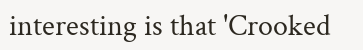interesting is that 'Crooked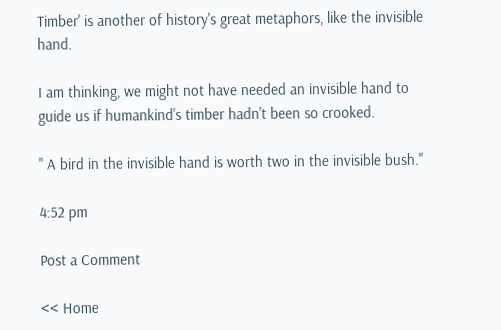Timber' is another of history's great metaphors, like the invisible hand.

I am thinking, we might not have needed an invisible hand to guide us if humankind's timber hadn't been so crooked.

" A bird in the invisible hand is worth two in the invisible bush."

4:52 pm

Post a Comment

<< Home